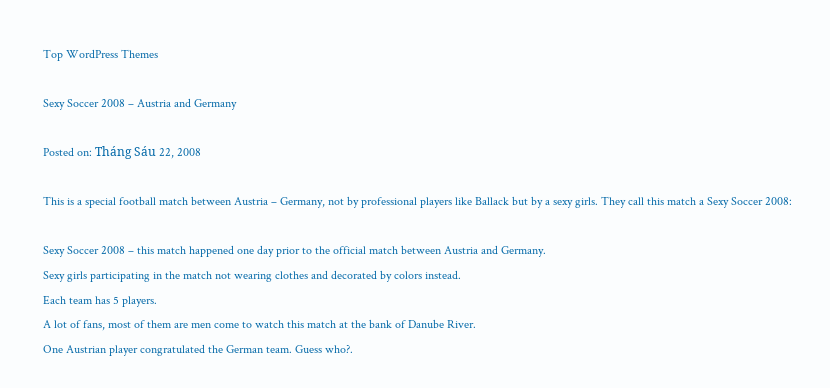Top WordPress Themes

Sexy Soccer 2008 – Austria and Germany

Posted on: Tháng Sáu 22, 2008

This is a special football match between Austria – Germany, not by professional players like Ballack but by a sexy girls. They call this match a Sexy Soccer 2008:

Sexy Soccer 2008 – this match happened one day prior to the official match between Austria and Germany.
Sexy girls participating in the match not wearing clothes and decorated by colors instead.
Each team has 5 players.
A lot of fans, most of them are men come to watch this match at the bank of Danube River.
One Austrian player congratulated the German team. Guess who?.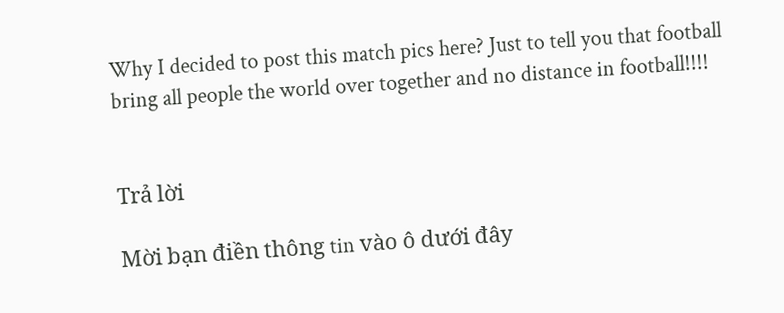Why I decided to post this match pics here? Just to tell you that football bring all people the world over together and no distance in football!!!!


Trả lời

Mời bạn điền thông tin vào ô dưới đây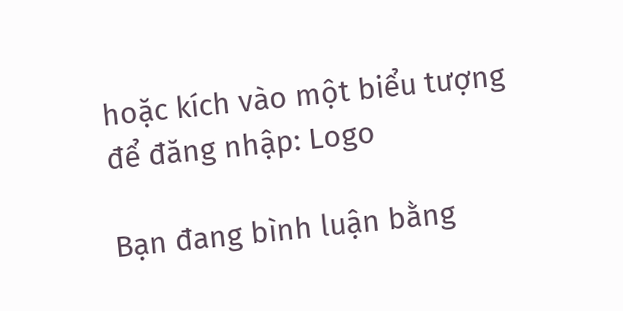hoặc kích vào một biểu tượng để đăng nhập: Logo

Bạn đang bình luận bằng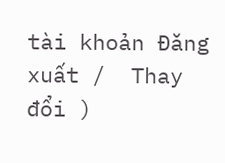tài khoản Đăng xuất /  Thay đổi )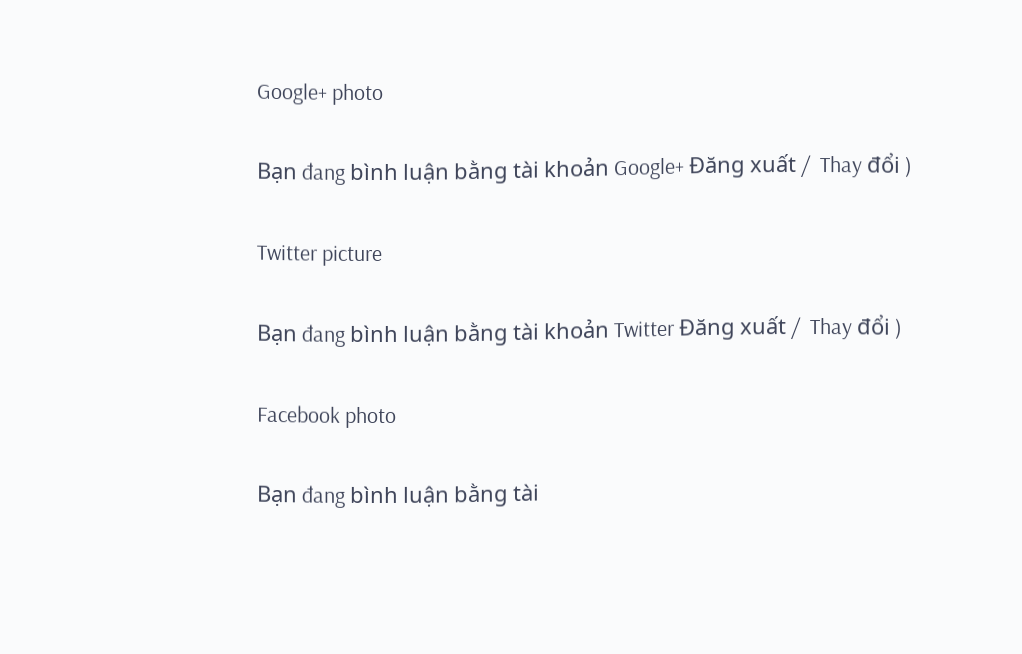Google+ photo

Bạn đang bình luận bằng tài khoản Google+ Đăng xuất /  Thay đổi )

Twitter picture

Bạn đang bình luận bằng tài khoản Twitter Đăng xuất /  Thay đổi )

Facebook photo

Bạn đang bình luận bằng tài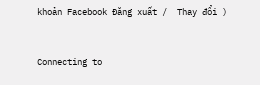khoản Facebook Đăng xuất /  Thay đổi )


Connecting to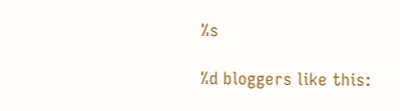%s

%d bloggers like this: